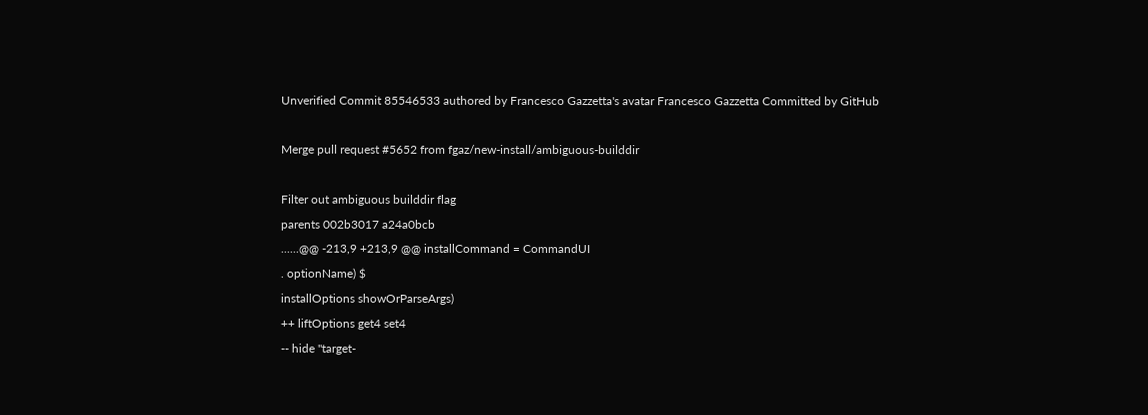Unverified Commit 85546533 authored by Francesco Gazzetta's avatar Francesco Gazzetta Committed by GitHub

Merge pull request #5652 from fgaz/new-install/ambiguous-builddir

Filter out ambiguous builddir flag
parents 002b3017 a24a0bcb
......@@ -213,9 +213,9 @@ installCommand = CommandUI
. optionName) $
installOptions showOrParseArgs)
++ liftOptions get4 set4
-- hide "target-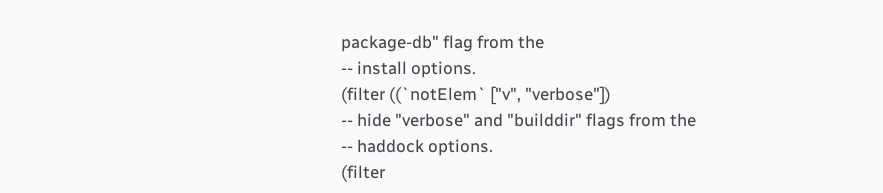package-db" flag from the
-- install options.
(filter ((`notElem` ["v", "verbose"])
-- hide "verbose" and "builddir" flags from the
-- haddock options.
(filter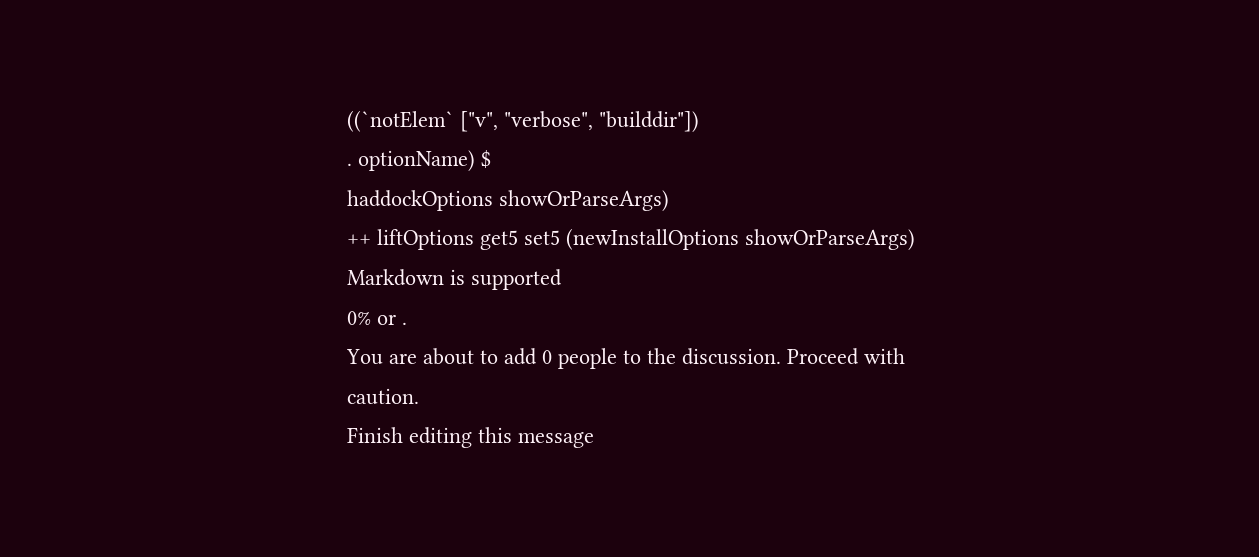((`notElem` ["v", "verbose", "builddir"])
. optionName) $
haddockOptions showOrParseArgs)
++ liftOptions get5 set5 (newInstallOptions showOrParseArgs)
Markdown is supported
0% or .
You are about to add 0 people to the discussion. Proceed with caution.
Finish editing this message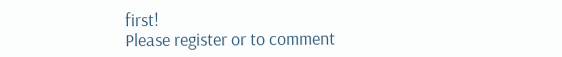first!
Please register or to comment